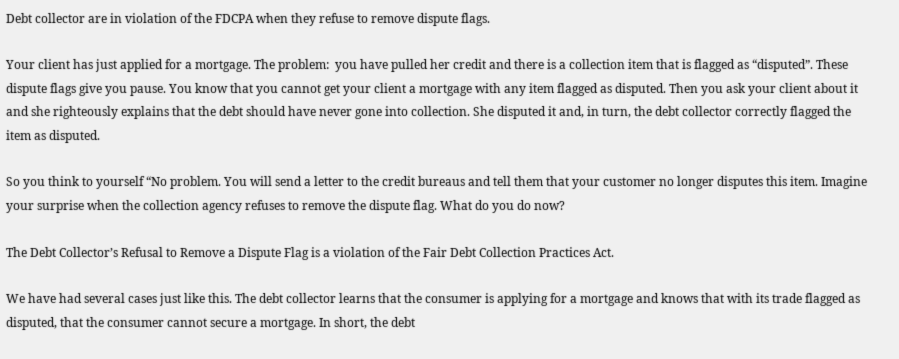Debt collector are in violation of the FDCPA when they refuse to remove dispute flags.

Your client has just applied for a mortgage. The problem:  you have pulled her credit and there is a collection item that is flagged as “disputed”. These dispute flags give you pause. You know that you cannot get your client a mortgage with any item flagged as disputed. Then you ask your client about it and she righteously explains that the debt should have never gone into collection. She disputed it and, in turn, the debt collector correctly flagged the item as disputed.

So you think to yourself “No problem. You will send a letter to the credit bureaus and tell them that your customer no longer disputes this item. Imagine your surprise when the collection agency refuses to remove the dispute flag. What do you do now?

The Debt Collector’s Refusal to Remove a Dispute Flag is a violation of the Fair Debt Collection Practices Act.

We have had several cases just like this. The debt collector learns that the consumer is applying for a mortgage and knows that with its trade flagged as disputed, that the consumer cannot secure a mortgage. In short, the debt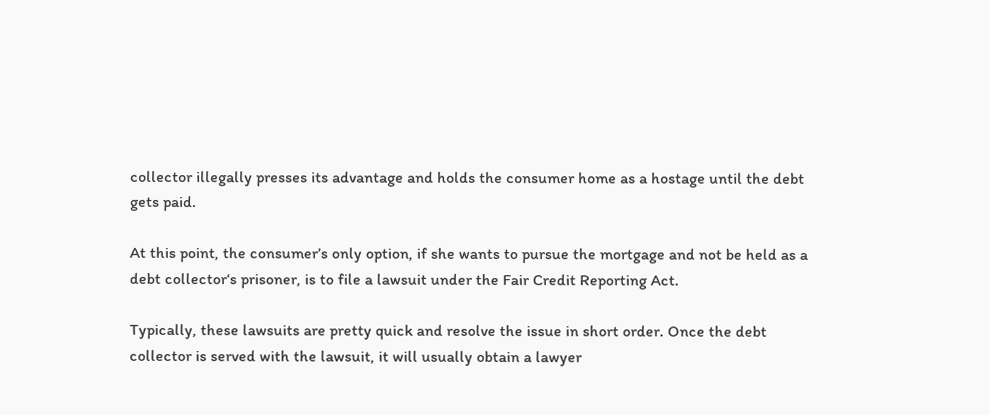collector illegally presses its advantage and holds the consumer home as a hostage until the debt gets paid.

At this point, the consumer’s only option, if she wants to pursue the mortgage and not be held as a debt collector‘s prisoner, is to file a lawsuit under the Fair Credit Reporting Act.

Typically, these lawsuits are pretty quick and resolve the issue in short order. Once the debt collector is served with the lawsuit, it will usually obtain a lawyer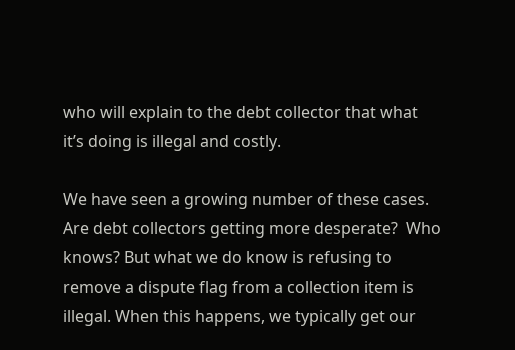who will explain to the debt collector that what it’s doing is illegal and costly.

We have seen a growing number of these cases. Are debt collectors getting more desperate?  Who knows? But what we do know is refusing to remove a dispute flag from a collection item is illegal. When this happens, we typically get our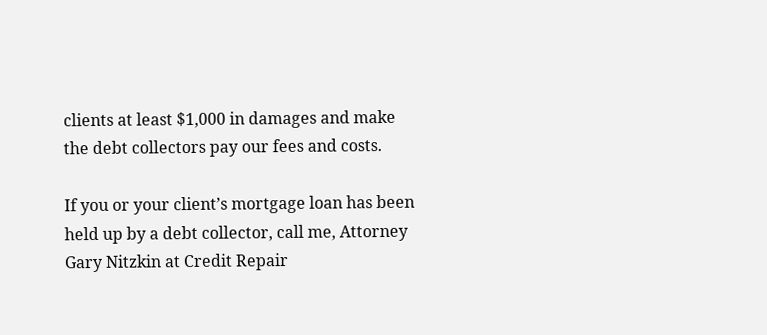clients at least $1,000 in damages and make the debt collectors pay our fees and costs.

If you or your client’s mortgage loan has been held up by a debt collector, call me, Attorney Gary Nitzkin at Credit Repair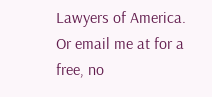Lawyers of America. Or email me at for a free, no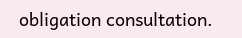obligation consultation.